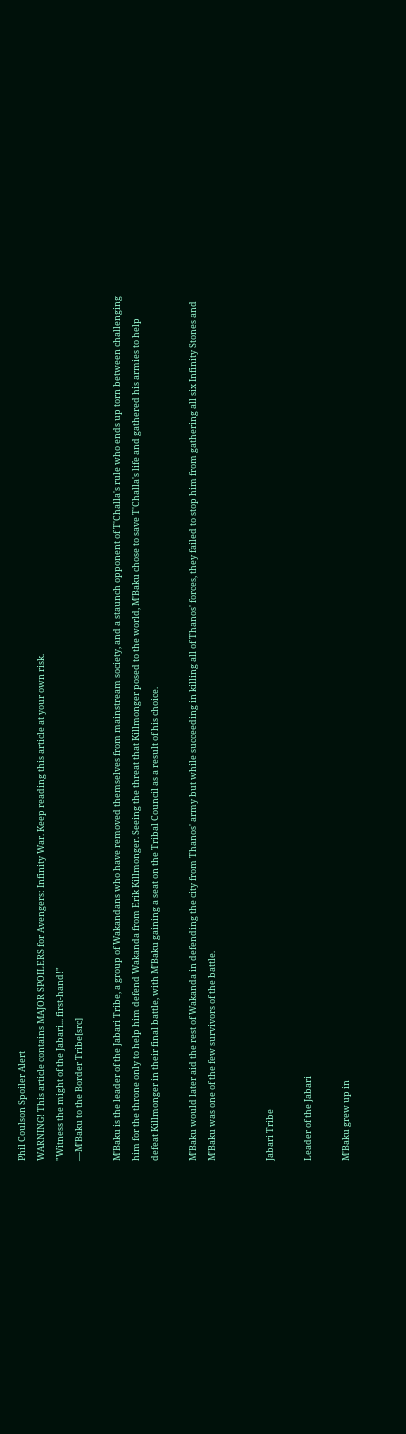Phil Coulson Spoiler Alert
WARNING! This article contains MAJOR SPOILERS for Avengers: Infinity War. Keep reading this article at your own risk.
"Witness the might of the Jabari... first-hand!"
―M'Baku to the Border Tribe[src]

M'Baku is the leader of the Jabari Tribe, a group of Wakandans who have removed themselves from mainstream society, and a staunch opponent of T'Challa's rule who ends up torn between challenging him for the throne only to help him defend Wakanda from Erik Killmonger. Seeing the threat that Killmonger posed to the world, M'Baku chose to save T'Challa's life and gathered his armies to help defeat Killmonger in their final battle, with M'Baku gaining a seat on the Tribal Council as a result of his choice.

M'Baku would later aid the rest of Wakanda in defending the city from Thanos' army but while succeeding in killing all of Thanos' forces, they failed to stop him from gathering all six Infinity Stones and M'Baku was one of the few survivors of the battle.


Jabari Tribe

Leader of the Jabari

M'Baku grew up in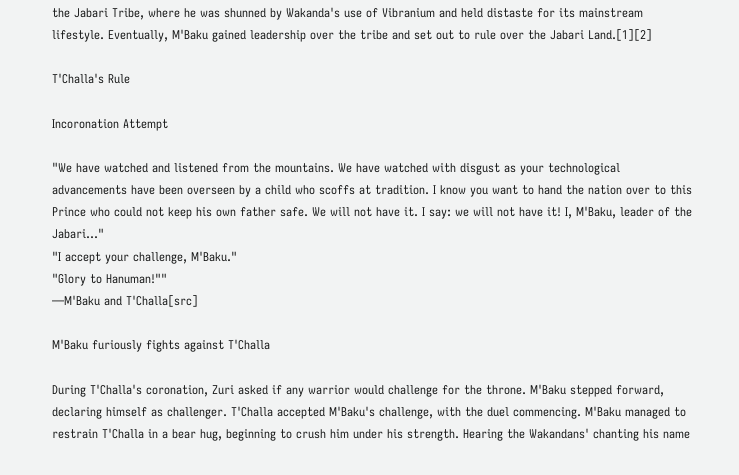the Jabari Tribe, where he was shunned by Wakanda's use of Vibranium and held distaste for its mainstream lifestyle. Eventually, M'Baku gained leadership over the tribe and set out to rule over the Jabari Land.[1][2]

T'Challa's Rule

Incoronation Attempt

"We have watched and listened from the mountains. We have watched with disgust as your technological advancements have been overseen by a child who scoffs at tradition. I know you want to hand the nation over to this Prince who could not keep his own father safe. We will not have it. I say: we will not have it! I, M'Baku, leader of the Jabari..."
"I accept your challenge, M'Baku."
"Glory to Hanuman!""
―M'Baku and T'Challa[src]

M'Baku furiously fights against T'Challa

During T'Challa's coronation, Zuri asked if any warrior would challenge for the throne. M'Baku stepped forward, declaring himself as challenger. T'Challa accepted M'Baku's challenge, with the duel commencing. M'Baku managed to restrain T'Challa in a bear hug, beginning to crush him under his strength. Hearing the Wakandans' chanting his name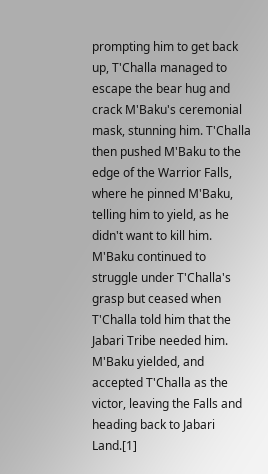prompting him to get back up, T'Challa managed to escape the bear hug and crack M'Baku's ceremonial mask, stunning him. T'Challa then pushed M'Baku to the edge of the Warrior Falls, where he pinned M'Baku, telling him to yield, as he didn't want to kill him. M'Baku continued to struggle under T'Challa's grasp but ceased when T'Challa told him that the Jabari Tribe needed him. M'Baku yielded, and accepted T'Challa as the victor, leaving the Falls and heading back to Jabari Land.[1]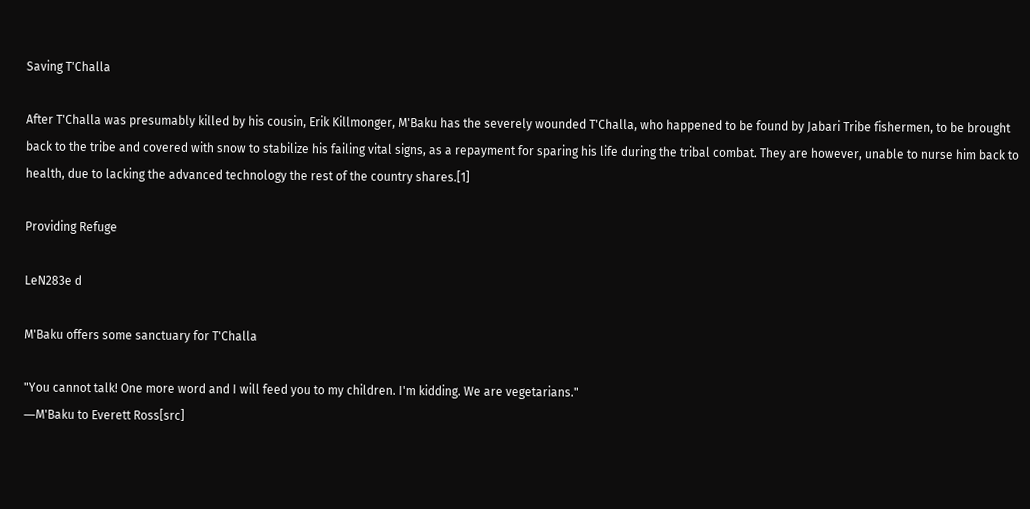Saving T'Challa

After T'Challa was presumably killed by his cousin, Erik Killmonger, M'Baku has the severely wounded T'Challa, who happened to be found by Jabari Tribe fishermen, to be brought back to the tribe and covered with snow to stabilize his failing vital signs, as a repayment for sparing his life during the tribal combat. They are however, unable to nurse him back to health, due to lacking the advanced technology the rest of the country shares.[1]

Providing Refuge

LeN283e d

M'Baku offers some sanctuary for T'Challa

"You cannot talk! One more word and I will feed you to my children. I'm kidding. We are vegetarians."
―M'Baku to Everett Ross[src]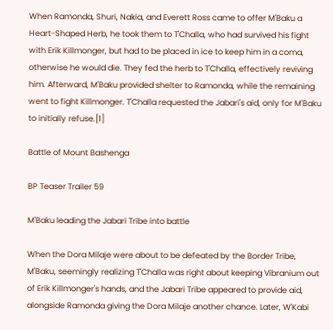When Ramonda, Shuri, Nakia, and Everett Ross came to offer M'Baku a Heart-Shaped Herb, he took them to T'Challa, who had survived his fight with Erik Killmonger, but had to be placed in ice to keep him in a coma, otherwise he would die. They fed the herb to T'Challa, effectively reviving him. Afterward, M'Baku provided shelter to Ramonda, while the remaining went to fight Killmonger. T'Challa requested the Jabari's aid, only for M'Baku to initially refuse.[1]

Battle of Mount Bashenga

BP Teaser Trailer 59

M'Baku leading the Jabari Tribe into battle

When the Dora Milaje were about to be defeated by the Border Tribe, M'Baku, seemingly realizing T'Challa was right about keeping Vibranium out of Erik Killmonger's hands, and the Jabari Tribe appeared to provide aid, alongside Ramonda giving the Dora Milaje another chance. Later, W'Kabi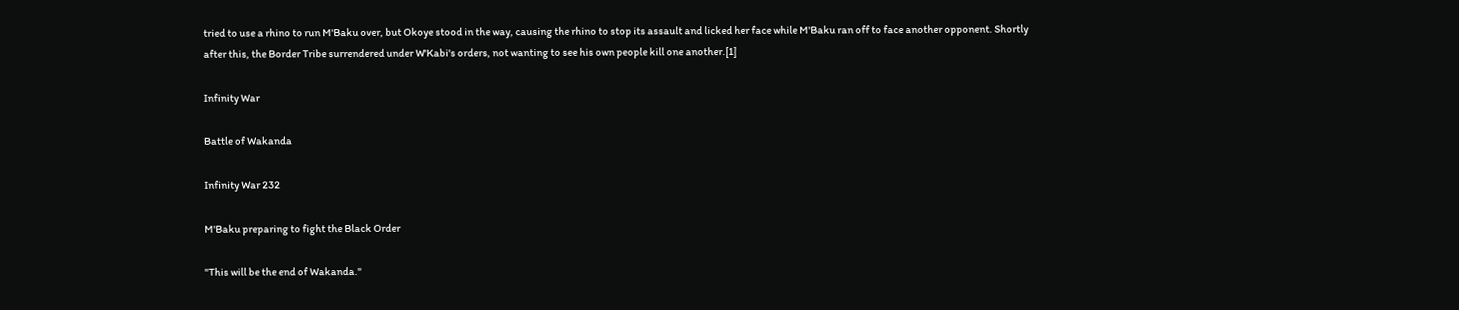tried to use a rhino to run M'Baku over, but Okoye stood in the way, causing the rhino to stop its assault and licked her face while M'Baku ran off to face another opponent. Shortly after this, the Border Tribe surrendered under W'Kabi's orders, not wanting to see his own people kill one another.[1]

Infinity War

Battle of Wakanda

Infinity War 232

M'Baku preparing to fight the Black Order

"This will be the end of Wakanda."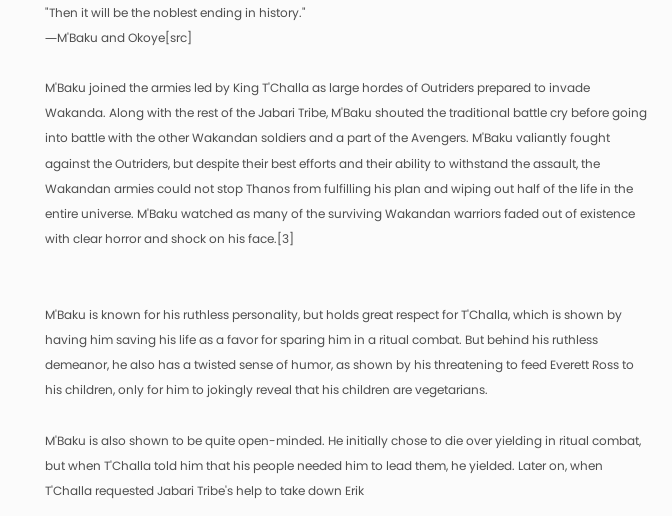"Then it will be the noblest ending in history."
―M'Baku and Okoye[src]

M'Baku joined the armies led by King T'Challa as large hordes of Outriders prepared to invade Wakanda. Along with the rest of the Jabari Tribe, M'Baku shouted the traditional battle cry before going into battle with the other Wakandan soldiers and a part of the Avengers. M'Baku valiantly fought against the Outriders, but despite their best efforts and their ability to withstand the assault, the Wakandan armies could not stop Thanos from fulfilling his plan and wiping out half of the life in the entire universe. M'Baku watched as many of the surviving Wakandan warriors faded out of existence with clear horror and shock on his face.[3]


M'Baku is known for his ruthless personality, but holds great respect for T'Challa, which is shown by having him saving his life as a favor for sparing him in a ritual combat. But behind his ruthless demeanor, he also has a twisted sense of humor, as shown by his threatening to feed Everett Ross to his children, only for him to jokingly reveal that his children are vegetarians.

M'Baku is also shown to be quite open-minded. He initially chose to die over yielding in ritual combat, but when T'Challa told him that his people needed him to lead them, he yielded. Later on, when T'Challa requested Jabari Tribe's help to take down Erik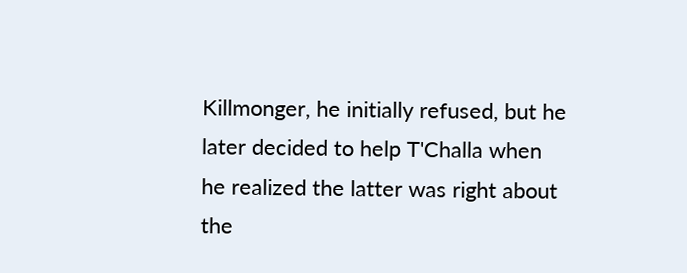Killmonger, he initially refused, but he later decided to help T'Challa when he realized the latter was right about the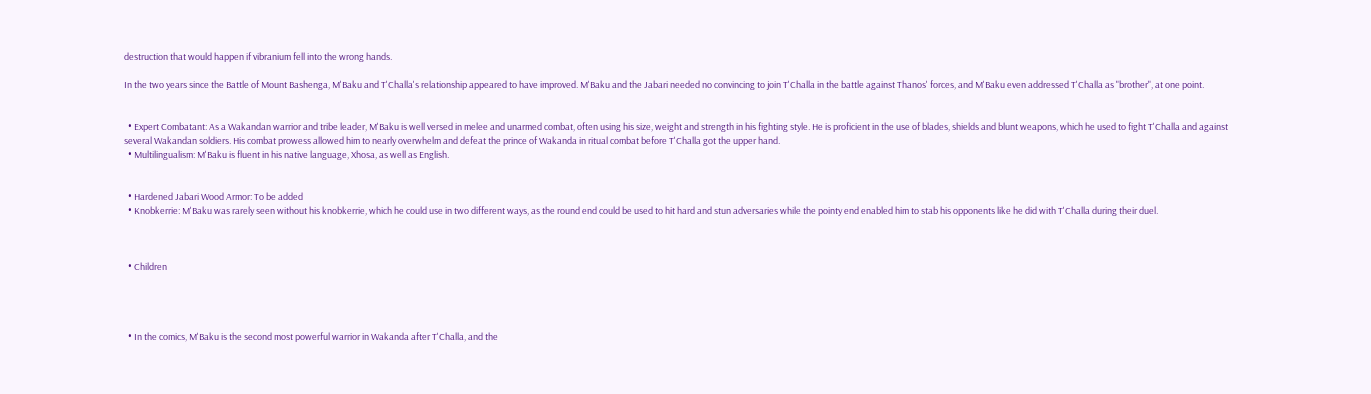destruction that would happen if vibranium fell into the wrong hands.

In the two years since the Battle of Mount Bashenga, M'Baku and T'Challa's relationship appeared to have improved. M'Baku and the Jabari needed no convincing to join T'Challa in the battle against Thanos' forces, and M'Baku even addressed T'Challa as "brother", at one point.


  • Expert Combatant: As a Wakandan warrior and tribe leader, M'Baku is well versed in melee and unarmed combat, often using his size, weight and strength in his fighting style. He is proficient in the use of blades, shields and blunt weapons, which he used to fight T'Challa and against several Wakandan soldiers. His combat prowess allowed him to nearly overwhelm and defeat the prince of Wakanda in ritual combat before T'Challa got the upper hand.
  • Multilingualism: M'Baku is fluent in his native language, Xhosa, as well as English.


  • Hardened Jabari Wood Armor: To be added
  • Knobkerrie: M'Baku was rarely seen without his knobkerrie, which he could use in two different ways, as the round end could be used to hit hard and stun adversaries while the pointy end enabled him to stab his opponents like he did with T'Challa during their duel.



  • Children




  • In the comics, M'Baku is the second most powerful warrior in Wakanda after T'Challa, and the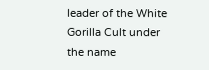leader of the White Gorilla Cult under the name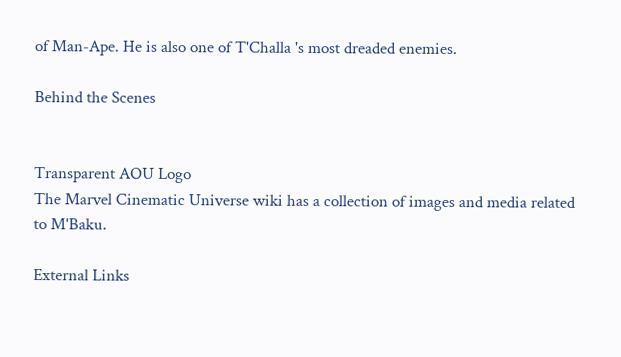of Man-Ape. He is also one of T'Challa 's most dreaded enemies.

Behind the Scenes


Transparent AOU Logo
The Marvel Cinematic Universe wiki has a collection of images and media related to M'Baku.

External Links